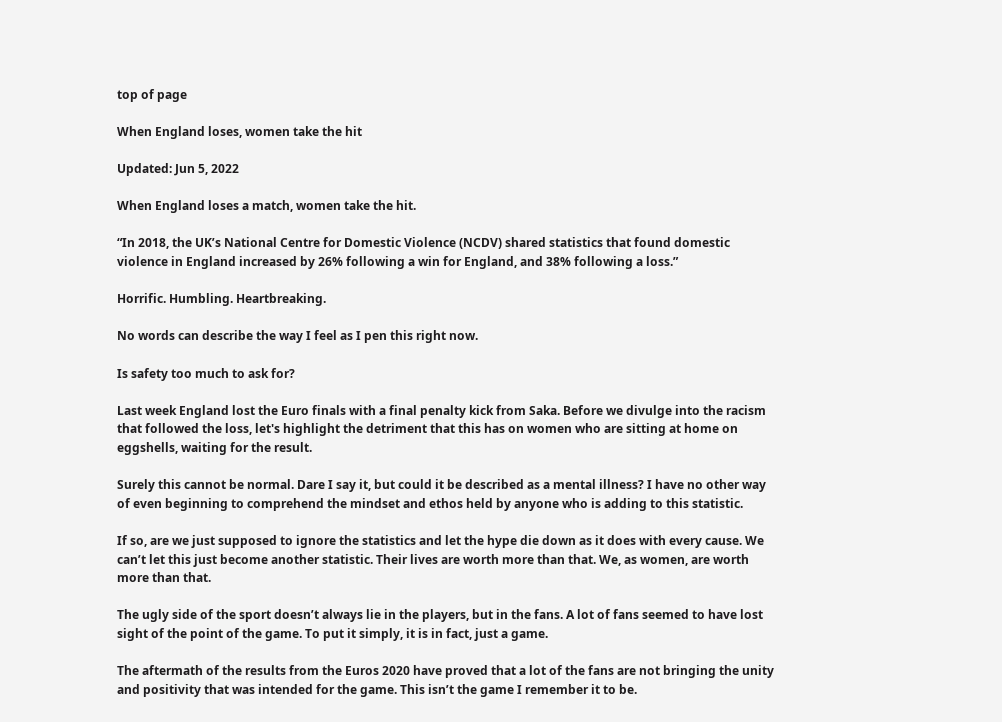top of page

When England loses, women take the hit

Updated: Jun 5, 2022

When England loses a match, women take the hit.

“In 2018, the UK’s National Centre for Domestic Violence (NCDV) shared statistics that found domestic violence in England increased by 26% following a win for England, and 38% following a loss.”

Horrific. Humbling. Heartbreaking.

No words can describe the way I feel as I pen this right now.

Is safety too much to ask for?

Last week England lost the Euro finals with a final penalty kick from Saka. Before we divulge into the racism that followed the loss, let's highlight the detriment that this has on women who are sitting at home on eggshells, waiting for the result.

Surely this cannot be normal. Dare I say it, but could it be described as a mental illness? I have no other way of even beginning to comprehend the mindset and ethos held by anyone who is adding to this statistic.

If so, are we just supposed to ignore the statistics and let the hype die down as it does with every cause. We can’t let this just become another statistic. Their lives are worth more than that. We, as women, are worth more than that.

The ugly side of the sport doesn’t always lie in the players, but in the fans. A lot of fans seemed to have lost sight of the point of the game. To put it simply, it is in fact, just a game.

The aftermath of the results from the Euros 2020 have proved that a lot of the fans are not bringing the unity and positivity that was intended for the game. This isn’t the game I remember it to be.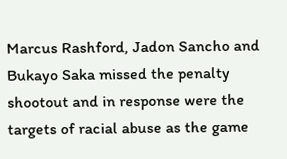Marcus Rashford, Jadon Sancho and Bukayo Saka missed the penalty shootout and in response were the targets of racial abuse as the game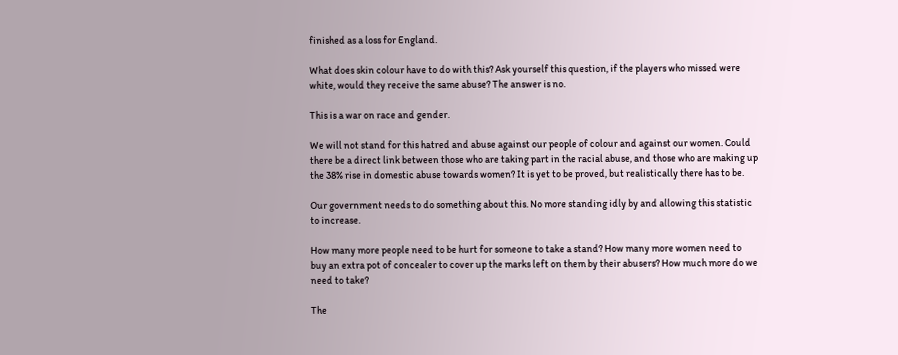finished as a loss for England.

What does skin colour have to do with this? Ask yourself this question, if the players who missed were white, would they receive the same abuse? The answer is no.

This is a war on race and gender.

We will not stand for this hatred and abuse against our people of colour and against our women. Could there be a direct link between those who are taking part in the racial abuse, and those who are making up the 38% rise in domestic abuse towards women? It is yet to be proved, but realistically there has to be.

Our government needs to do something about this. No more standing idly by and allowing this statistic to increase.

How many more people need to be hurt for someone to take a stand? How many more women need to buy an extra pot of concealer to cover up the marks left on them by their abusers? How much more do we need to take?

The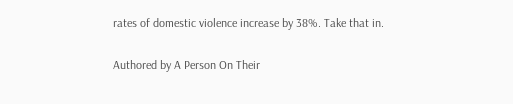rates of domestic violence increase by 38%. Take that in.

Authored by A Person On Their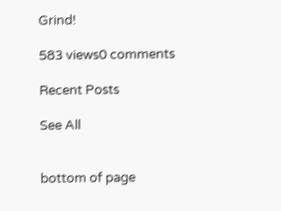Grind!

583 views0 comments

Recent Posts

See All


bottom of page